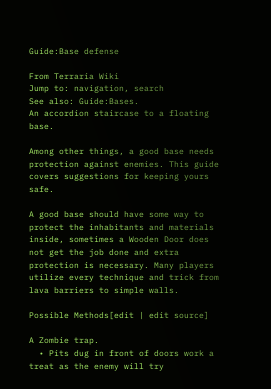Guide:Base defense

From Terraria Wiki
Jump to: navigation, search
See also: Guide:Bases.
An accordion staircase to a floating base.

Among other things, a good base needs protection against enemies. This guide covers suggestions for keeping yours safe.

A good base should have some way to protect the inhabitants and materials inside, sometimes a Wooden Door does not get the job done and extra protection is necessary. Many players utilize every technique and trick from lava barriers to simple walls.

Possible Methods[edit | edit source]

A Zombie trap.
  • Pits dug in front of doors work a treat as the enemy will try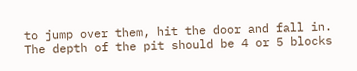to jump over them, hit the door and fall in. The depth of the pit should be 4 or 5 blocks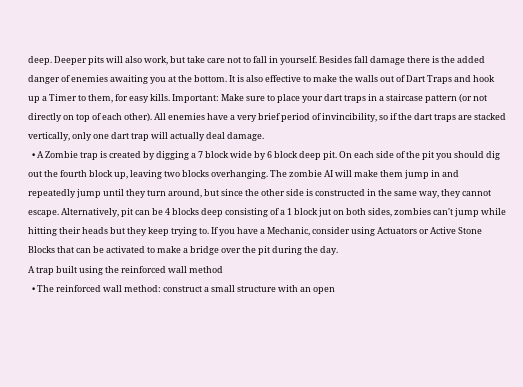deep. Deeper pits will also work, but take care not to fall in yourself. Besides fall damage there is the added danger of enemies awaiting you at the bottom. It is also effective to make the walls out of Dart Traps and hook up a Timer to them, for easy kills. Important: Make sure to place your dart traps in a staircase pattern (or not directly on top of each other). All enemies have a very brief period of invincibility, so if the dart traps are stacked vertically, only one dart trap will actually deal damage.
  • A Zombie trap is created by digging a 7 block wide by 6 block deep pit. On each side of the pit you should dig out the fourth block up, leaving two blocks overhanging. The zombie AI will make them jump in and repeatedly jump until they turn around, but since the other side is constructed in the same way, they cannot escape. Alternatively, pit can be 4 blocks deep consisting of a 1 block jut on both sides, zombies can't jump while hitting their heads but they keep trying to. If you have a Mechanic, consider using Actuators or Active Stone Blocks that can be activated to make a bridge over the pit during the day.
A trap built using the reinforced wall method
  • The reinforced wall method: construct a small structure with an open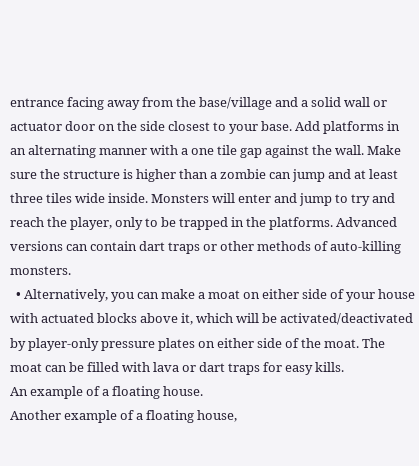entrance facing away from the base/village and a solid wall or actuator door on the side closest to your base. Add platforms in an alternating manner with a one tile gap against the wall. Make sure the structure is higher than a zombie can jump and at least three tiles wide inside. Monsters will enter and jump to try and reach the player, only to be trapped in the platforms. Advanced versions can contain dart traps or other methods of auto-killing monsters.
  • Alternatively, you can make a moat on either side of your house with actuated blocks above it, which will be activated/deactivated by player-only pressure plates on either side of the moat. The moat can be filled with lava or dart traps for easy kills.
An example of a floating house.
Another example of a floating house,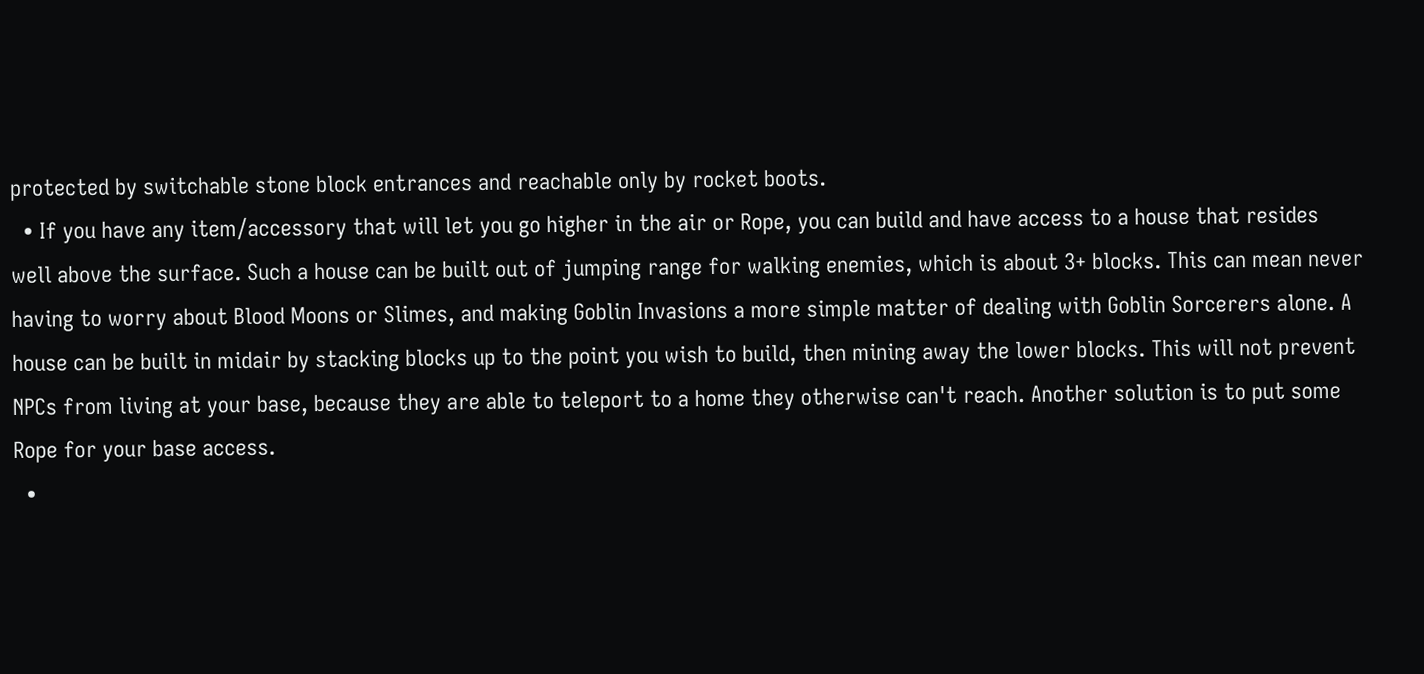protected by switchable stone block entrances and reachable only by rocket boots.
  • If you have any item/accessory that will let you go higher in the air or Rope, you can build and have access to a house that resides well above the surface. Such a house can be built out of jumping range for walking enemies, which is about 3+ blocks. This can mean never having to worry about Blood Moons or Slimes, and making Goblin Invasions a more simple matter of dealing with Goblin Sorcerers alone. A house can be built in midair by stacking blocks up to the point you wish to build, then mining away the lower blocks. This will not prevent NPCs from living at your base, because they are able to teleport to a home they otherwise can't reach. Another solution is to put some Rope for your base access.
  •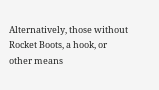Alternatively, those without Rocket Boots, a hook, or other means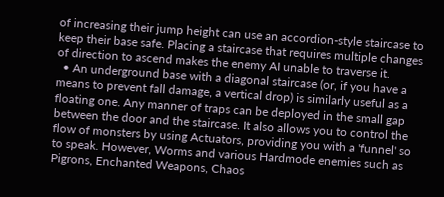of increasing their jump height can use an accordion-style staircase to keep their base safe. Placing a staircase that requires multiple changes of direction to ascend makes the enemy AI unable to traverse it.
  • An underground base with a diagonal staircase (or, if you have a means to prevent fall damage, a vertical drop) is similarly useful as a floating one. Any manner of traps can be deployed in the small gap between the door and the staircase. It also allows you to control the flow of monsters by using Actuators, providing you with a 'funnel' so to speak. However, Worms and various Hardmode enemies such as Pigrons, Enchanted Weapons, Chaos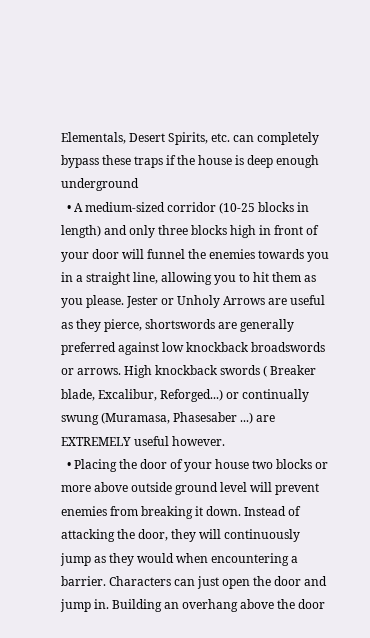Elementals, Desert Spirits, etc. can completely bypass these traps if the house is deep enough underground
  • A medium-sized corridor (10-25 blocks in length) and only three blocks high in front of your door will funnel the enemies towards you in a straight line, allowing you to hit them as you please. Jester or Unholy Arrows are useful as they pierce, shortswords are generally preferred against low knockback broadswords or arrows. High knockback swords ( Breaker blade, Excalibur, Reforged...) or continually swung (Muramasa, Phasesaber ...) are EXTREMELY useful however.
  • Placing the door of your house two blocks or more above outside ground level will prevent enemies from breaking it down. Instead of attacking the door, they will continuously jump as they would when encountering a barrier. Characters can just open the door and jump in. Building an overhang above the door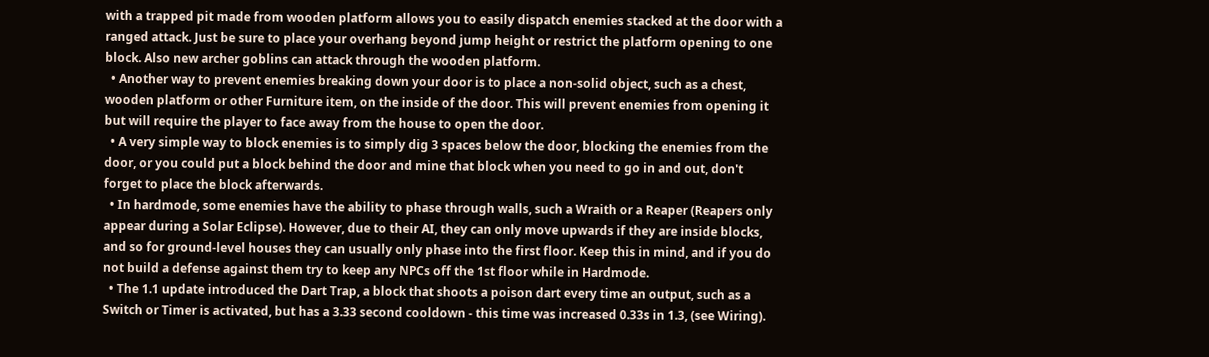with a trapped pit made from wooden platform allows you to easily dispatch enemies stacked at the door with a ranged attack. Just be sure to place your overhang beyond jump height or restrict the platform opening to one block. Also new archer goblins can attack through the wooden platform.
  • Another way to prevent enemies breaking down your door is to place a non-solid object, such as a chest, wooden platform or other Furniture item, on the inside of the door. This will prevent enemies from opening it but will require the player to face away from the house to open the door.
  • A very simple way to block enemies is to simply dig 3 spaces below the door, blocking the enemies from the door, or you could put a block behind the door and mine that block when you need to go in and out, don't forget to place the block afterwards.
  • In hardmode, some enemies have the ability to phase through walls, such a Wraith or a Reaper (Reapers only appear during a Solar Eclipse). However, due to their AI, they can only move upwards if they are inside blocks, and so for ground-level houses they can usually only phase into the first floor. Keep this in mind, and if you do not build a defense against them try to keep any NPCs off the 1st floor while in Hardmode.
  • The 1.1 update introduced the Dart Trap, a block that shoots a poison dart every time an output, such as a Switch or Timer is activated, but has a 3.33 second cooldown - this time was increased 0.33s in 1.3, (see Wiring).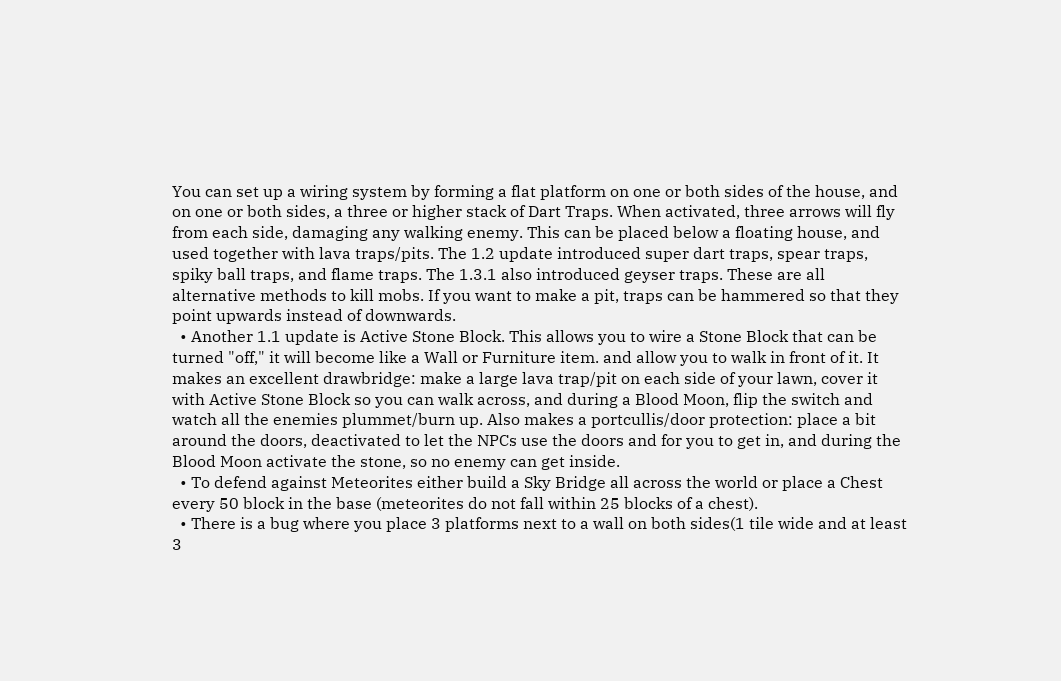You can set up a wiring system by forming a flat platform on one or both sides of the house, and on one or both sides, a three or higher stack of Dart Traps. When activated, three arrows will fly from each side, damaging any walking enemy. This can be placed below a floating house, and used together with lava traps/pits. The 1.2 update introduced super dart traps, spear traps, spiky ball traps, and flame traps. The 1.3.1 also introduced geyser traps. These are all alternative methods to kill mobs. If you want to make a pit, traps can be hammered so that they point upwards instead of downwards.
  • Another 1.1 update is Active Stone Block. This allows you to wire a Stone Block that can be turned "off," it will become like a Wall or Furniture item. and allow you to walk in front of it. It makes an excellent drawbridge: make a large lava trap/pit on each side of your lawn, cover it with Active Stone Block so you can walk across, and during a Blood Moon, flip the switch and watch all the enemies plummet/burn up. Also makes a portcullis/door protection: place a bit around the doors, deactivated to let the NPCs use the doors and for you to get in, and during the Blood Moon activate the stone, so no enemy can get inside.
  • To defend against Meteorites either build a Sky Bridge all across the world or place a Chest every 50 block in the base (meteorites do not fall within 25 blocks of a chest).
  • There is a bug where you place 3 platforms next to a wall on both sides(1 tile wide and at least 3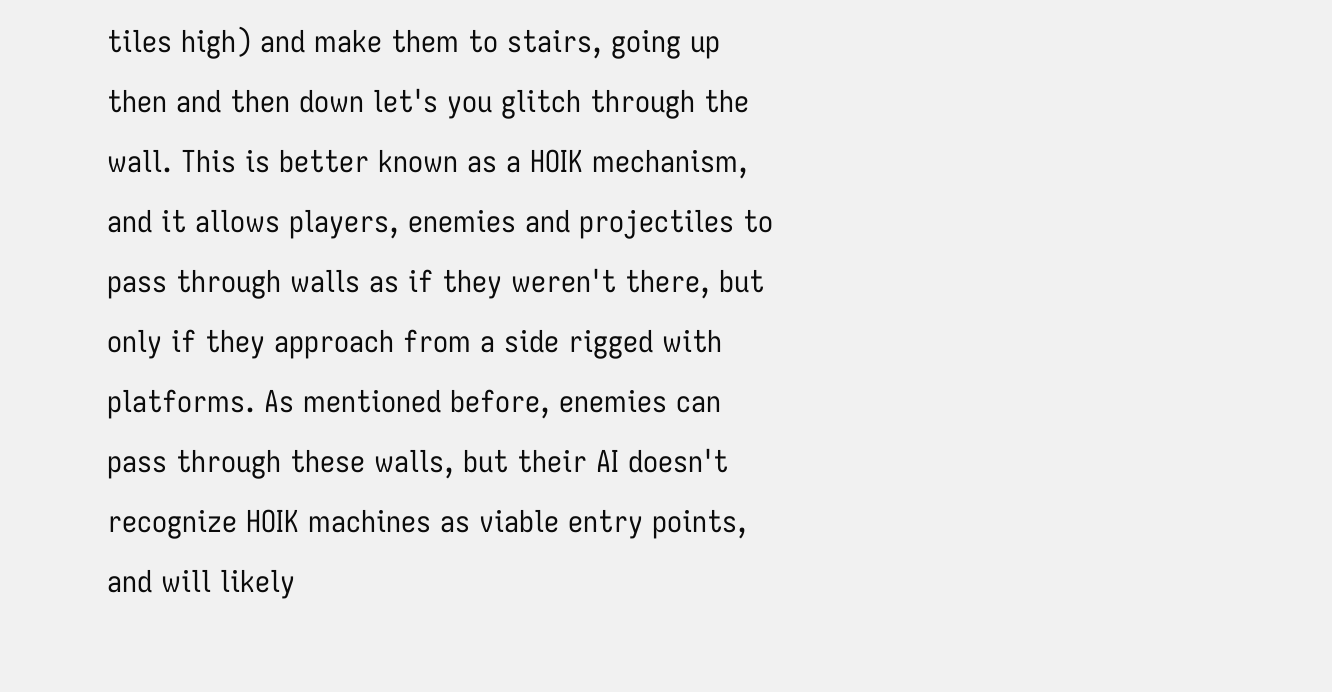tiles high) and make them to stairs, going up then and then down let's you glitch through the wall. This is better known as a HOIK mechanism, and it allows players, enemies and projectiles to pass through walls as if they weren't there, but only if they approach from a side rigged with platforms. As mentioned before, enemies can pass through these walls, but their AI doesn't recognize HOIK machines as viable entry points, and will likely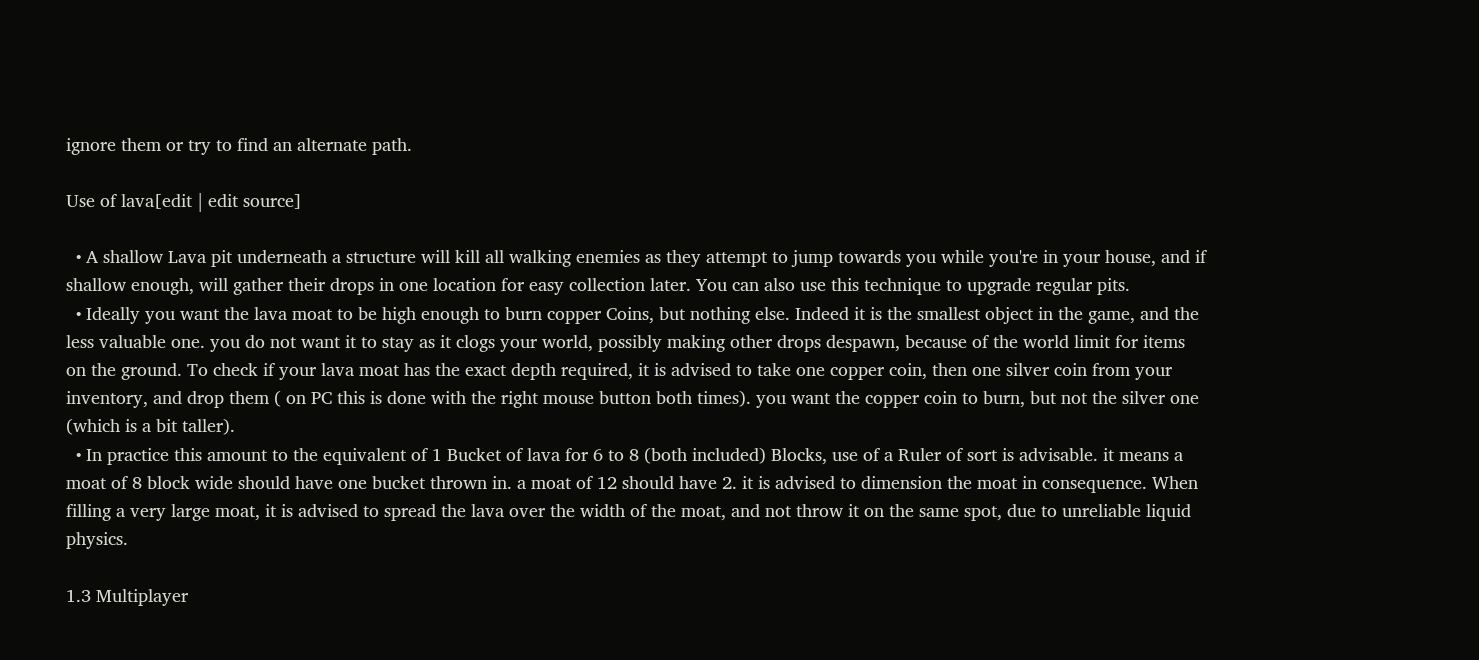ignore them or try to find an alternate path.

Use of lava[edit | edit source]

  • A shallow Lava pit underneath a structure will kill all walking enemies as they attempt to jump towards you while you're in your house, and if shallow enough, will gather their drops in one location for easy collection later. You can also use this technique to upgrade regular pits.
  • Ideally you want the lava moat to be high enough to burn copper Coins, but nothing else. Indeed it is the smallest object in the game, and the less valuable one. you do not want it to stay as it clogs your world, possibly making other drops despawn, because of the world limit for items on the ground. To check if your lava moat has the exact depth required, it is advised to take one copper coin, then one silver coin from your inventory, and drop them ( on PC this is done with the right mouse button both times). you want the copper coin to burn, but not the silver one (which is a bit taller).
  • In practice this amount to the equivalent of 1 Bucket of lava for 6 to 8 (both included) Blocks, use of a Ruler of sort is advisable. it means a moat of 8 block wide should have one bucket thrown in. a moat of 12 should have 2. it is advised to dimension the moat in consequence. When filling a very large moat, it is advised to spread the lava over the width of the moat, and not throw it on the same spot, due to unreliable liquid physics.

1.3 Multiplayer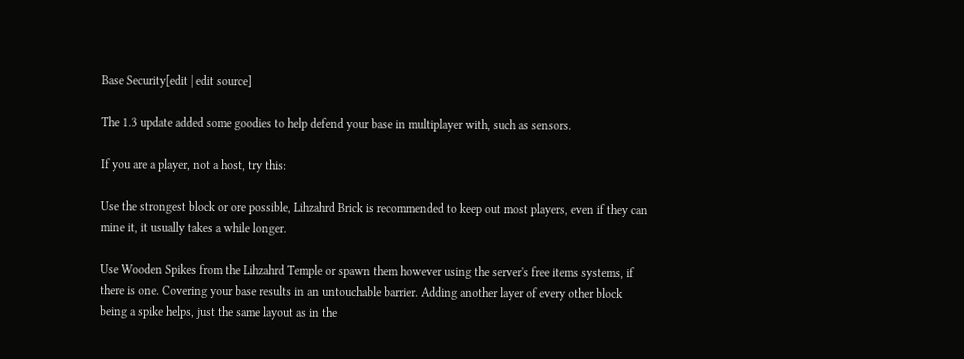Base Security[edit | edit source]

The 1.3 update added some goodies to help defend your base in multiplayer with, such as sensors.

If you are a player, not a host, try this:

Use the strongest block or ore possible, Lihzahrd Brick is recommended to keep out most players, even if they can mine it, it usually takes a while longer.

Use Wooden Spikes from the Lihzahrd Temple or spawn them however using the server's free items systems, if there is one. Covering your base results in an untouchable barrier. Adding another layer of every other block being a spike helps, just the same layout as in the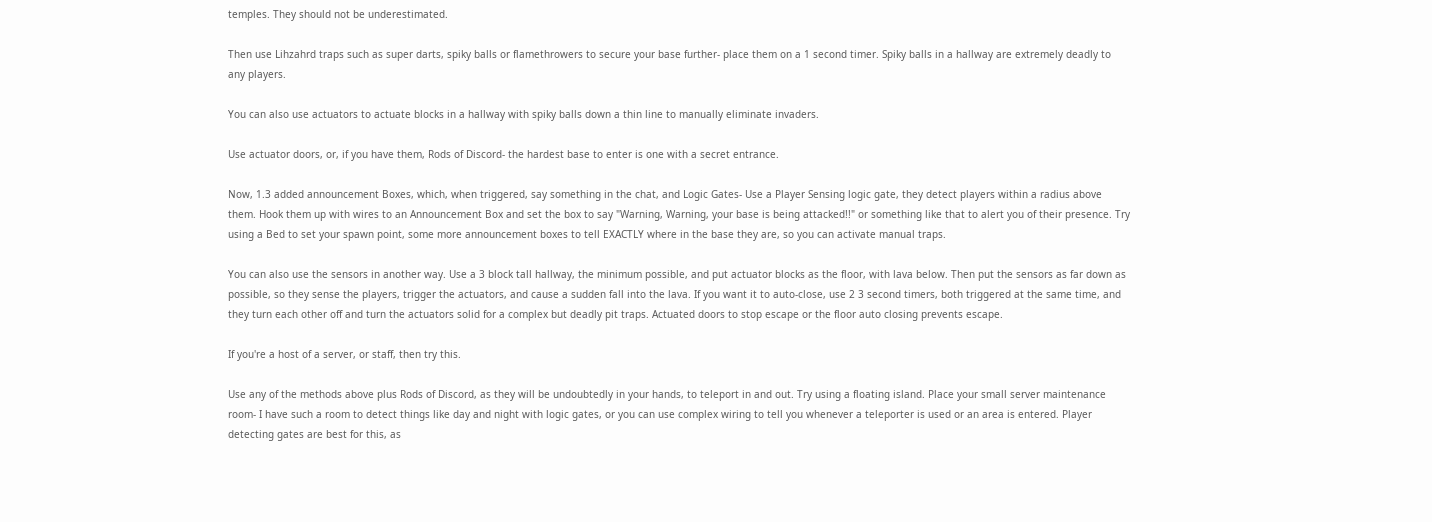temples. They should not be underestimated.

Then use Lihzahrd traps such as super darts, spiky balls or flamethrowers to secure your base further- place them on a 1 second timer. Spiky balls in a hallway are extremely deadly to any players.

You can also use actuators to actuate blocks in a hallway with spiky balls down a thin line to manually eliminate invaders.

Use actuator doors, or, if you have them, Rods of Discord- the hardest base to enter is one with a secret entrance.

Now, 1.3 added announcement Boxes, which, when triggered, say something in the chat, and Logic Gates- Use a Player Sensing logic gate, they detect players within a radius above them. Hook them up with wires to an Announcement Box and set the box to say "Warning, Warning, your base is being attacked!!" or something like that to alert you of their presence. Try using a Bed to set your spawn point, some more announcement boxes to tell EXACTLY where in the base they are, so you can activate manual traps.

You can also use the sensors in another way. Use a 3 block tall hallway, the minimum possible, and put actuator blocks as the floor, with lava below. Then put the sensors as far down as possible, so they sense the players, trigger the actuators, and cause a sudden fall into the lava. If you want it to auto-close, use 2 3 second timers, both triggered at the same time, and they turn each other off and turn the actuators solid for a complex but deadly pit traps. Actuated doors to stop escape or the floor auto closing prevents escape.

If you're a host of a server, or staff, then try this.

Use any of the methods above plus Rods of Discord, as they will be undoubtedly in your hands, to teleport in and out. Try using a floating island. Place your small server maintenance room- I have such a room to detect things like day and night with logic gates, or you can use complex wiring to tell you whenever a teleporter is used or an area is entered. Player detecting gates are best for this, as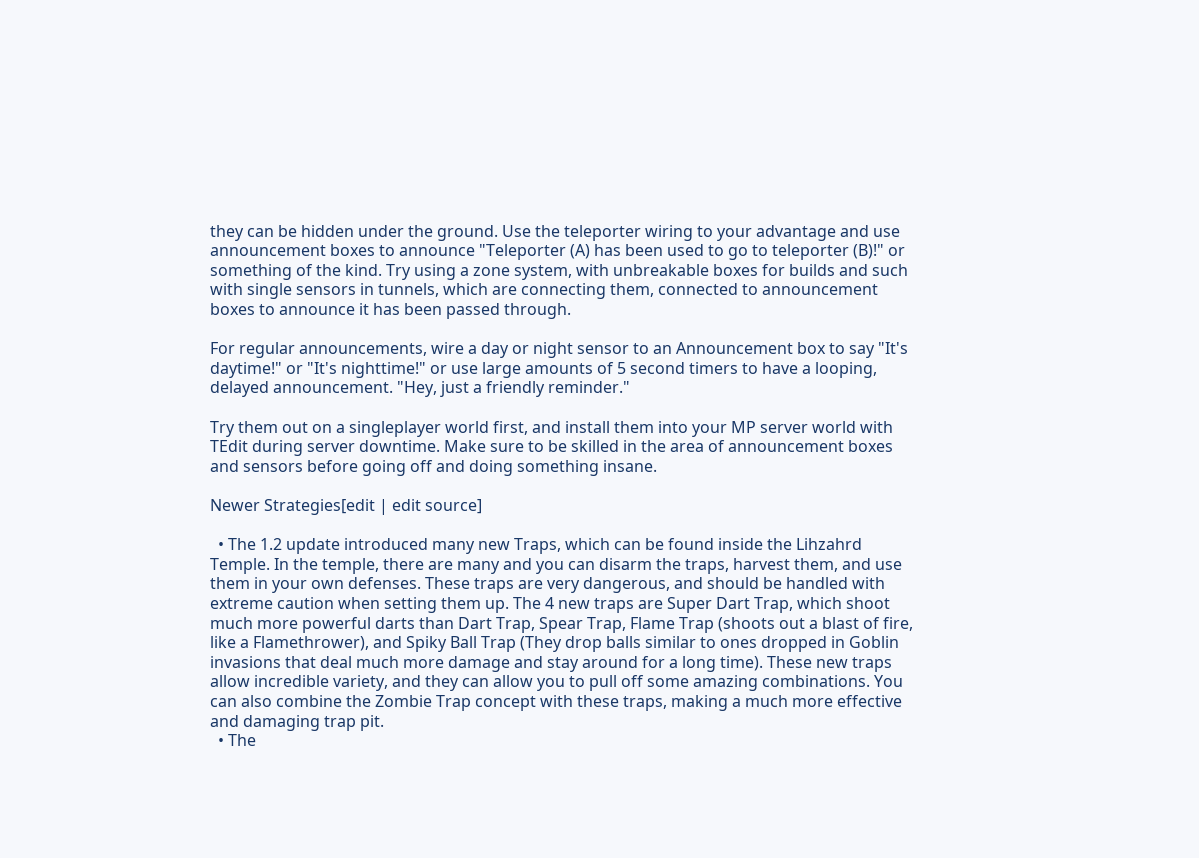they can be hidden under the ground. Use the teleporter wiring to your advantage and use announcement boxes to announce "Teleporter (A) has been used to go to teleporter (B)!" or something of the kind. Try using a zone system, with unbreakable boxes for builds and such with single sensors in tunnels, which are connecting them, connected to announcement boxes to announce it has been passed through.

For regular announcements, wire a day or night sensor to an Announcement box to say "It's daytime!" or "It's nighttime!" or use large amounts of 5 second timers to have a looping, delayed announcement. "Hey, just a friendly reminder."

Try them out on a singleplayer world first, and install them into your MP server world with TEdit during server downtime. Make sure to be skilled in the area of announcement boxes and sensors before going off and doing something insane.

Newer Strategies[edit | edit source]

  • The 1.2 update introduced many new Traps, which can be found inside the Lihzahrd Temple. In the temple, there are many and you can disarm the traps, harvest them, and use them in your own defenses. These traps are very dangerous, and should be handled with extreme caution when setting them up. The 4 new traps are Super Dart Trap, which shoot much more powerful darts than Dart Trap, Spear Trap, Flame Trap (shoots out a blast of fire, like a Flamethrower), and Spiky Ball Trap (They drop balls similar to ones dropped in Goblin invasions that deal much more damage and stay around for a long time). These new traps allow incredible variety, and they can allow you to pull off some amazing combinations. You can also combine the Zombie Trap concept with these traps, making a much more effective and damaging trap pit.
  • The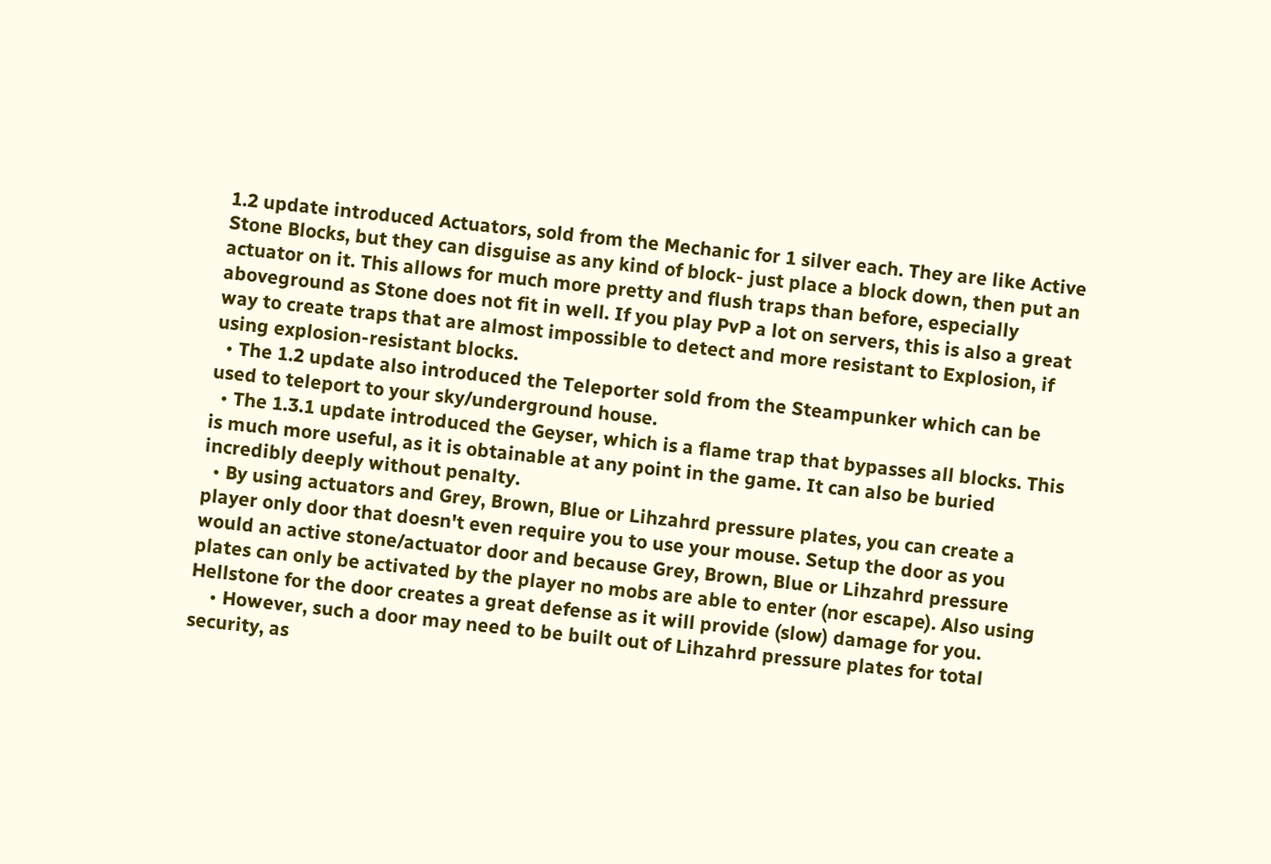1.2 update introduced Actuators, sold from the Mechanic for 1 silver each. They are like Active Stone Blocks, but they can disguise as any kind of block- just place a block down, then put an actuator on it. This allows for much more pretty and flush traps than before, especially aboveground as Stone does not fit in well. If you play PvP a lot on servers, this is also a great way to create traps that are almost impossible to detect and more resistant to Explosion, if using explosion-resistant blocks.
  • The 1.2 update also introduced the Teleporter sold from the Steampunker which can be used to teleport to your sky/underground house.
  • The 1.3.1 update introduced the Geyser, which is a flame trap that bypasses all blocks. This is much more useful, as it is obtainable at any point in the game. It can also be buried incredibly deeply without penalty.
  • By using actuators and Grey, Brown, Blue or Lihzahrd pressure plates, you can create a player only door that doesn't even require you to use your mouse. Setup the door as you would an active stone/actuator door and because Grey, Brown, Blue or Lihzahrd pressure plates can only be activated by the player no mobs are able to enter (nor escape). Also using Hellstone for the door creates a great defense as it will provide (slow) damage for you.
    • However, such a door may need to be built out of Lihzahrd pressure plates for total security, as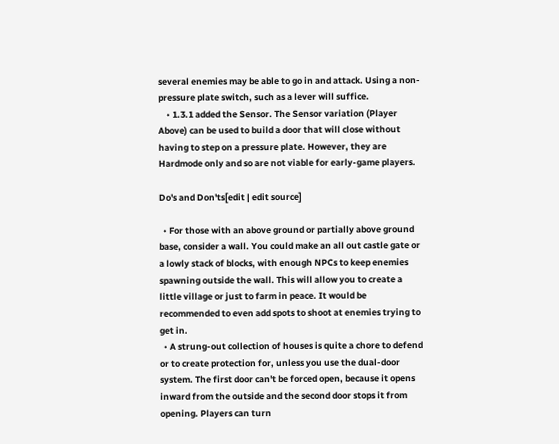several enemies may be able to go in and attack. Using a non-pressure plate switch, such as a lever will suffice.
    • 1.3.1 added the Sensor. The Sensor variation (Player Above) can be used to build a door that will close without having to step on a pressure plate. However, they are Hardmode only and so are not viable for early-game players.

Do's and Don'ts[edit | edit source]

  • For those with an above ground or partially above ground base, consider a wall. You could make an all out castle gate or a lowly stack of blocks, with enough NPCs to keep enemies spawning outside the wall. This will allow you to create a little village or just to farm in peace. It would be recommended to even add spots to shoot at enemies trying to get in.
  • A strung-out collection of houses is quite a chore to defend or to create protection for, unless you use the dual-door system. The first door can't be forced open, because it opens inward from the outside and the second door stops it from opening. Players can turn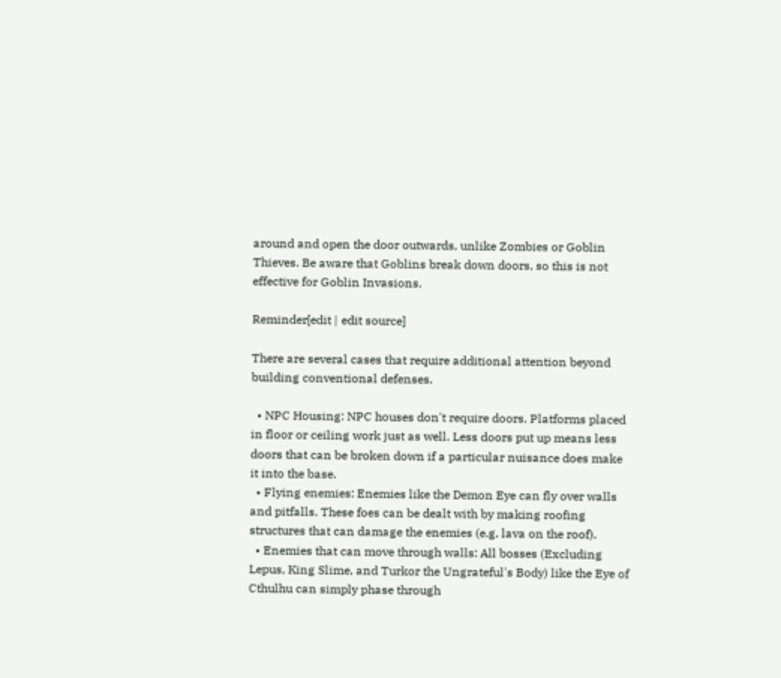around and open the door outwards, unlike Zombies or Goblin Thieves. Be aware that Goblins break down doors, so this is not effective for Goblin Invasions.

Reminder[edit | edit source]

There are several cases that require additional attention beyond building conventional defenses.

  • NPC Housing: NPC houses don't require doors. Platforms placed in floor or ceiling work just as well. Less doors put up means less doors that can be broken down if a particular nuisance does make it into the base.
  • Flying enemies: Enemies like the Demon Eye can fly over walls and pitfalls. These foes can be dealt with by making roofing structures that can damage the enemies (e.g. lava on the roof).
  • Enemies that can move through walls: All bosses (Excluding Lepus, King Slime, and Turkor the Ungrateful's Body) like the Eye of Cthulhu can simply phase through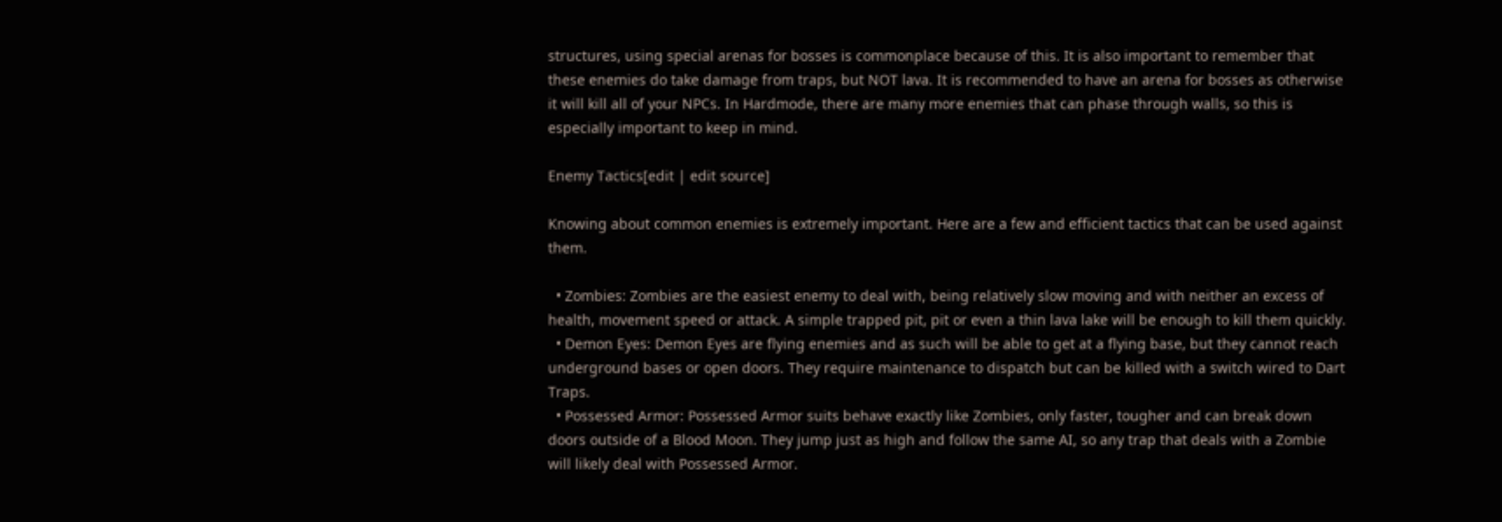structures, using special arenas for bosses is commonplace because of this. It is also important to remember that these enemies do take damage from traps, but NOT lava. It is recommended to have an arena for bosses as otherwise it will kill all of your NPCs. In Hardmode, there are many more enemies that can phase through walls, so this is especially important to keep in mind.

Enemy Tactics[edit | edit source]

Knowing about common enemies is extremely important. Here are a few and efficient tactics that can be used against them.

  • Zombies: Zombies are the easiest enemy to deal with, being relatively slow moving and with neither an excess of health, movement speed or attack. A simple trapped pit, pit or even a thin lava lake will be enough to kill them quickly.
  • Demon Eyes: Demon Eyes are flying enemies and as such will be able to get at a flying base, but they cannot reach underground bases or open doors. They require maintenance to dispatch but can be killed with a switch wired to Dart Traps.
  • Possessed Armor: Possessed Armor suits behave exactly like Zombies, only faster, tougher and can break down doors outside of a Blood Moon. They jump just as high and follow the same AI, so any trap that deals with a Zombie will likely deal with Possessed Armor.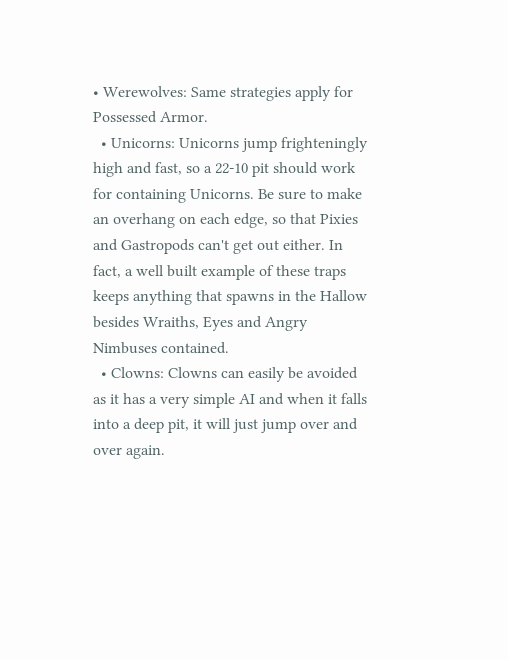• Werewolves: Same strategies apply for Possessed Armor.
  • Unicorns: Unicorns jump frighteningly high and fast, so a 22-10 pit should work for containing Unicorns. Be sure to make an overhang on each edge, so that Pixies and Gastropods can't get out either. In fact, a well built example of these traps keeps anything that spawns in the Hallow besides Wraiths, Eyes and Angry Nimbuses contained.
  • Clowns: Clowns can easily be avoided as it has a very simple AI and when it falls into a deep pit, it will just jump over and over again.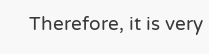Therefore, it is very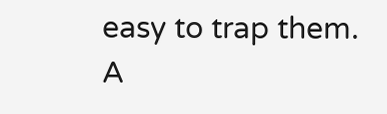easy to trap them. A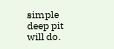simple deep pit will do.